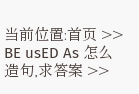当前位置:首页 >> BE usED As 怎么造句,求答案 >>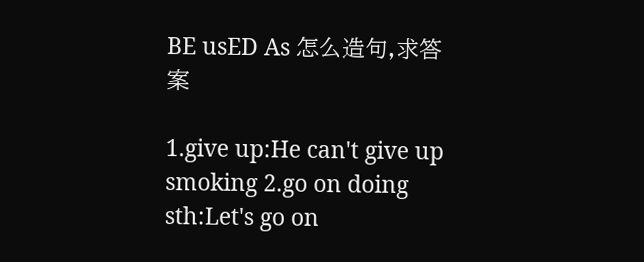BE usED As 怎么造句,求答案

1.give up:He can't give up smoking 2.go on doing sth:Let's go on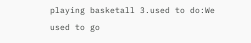playing basketall 3.used to do:We used to go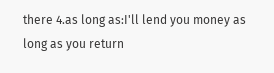there 4.as long as:I'll lend you money as long as you return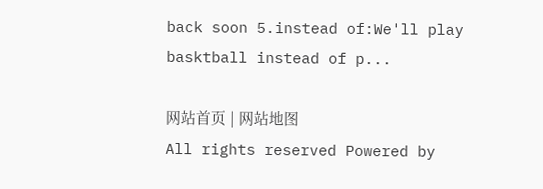back soon 5.instead of:We'll play basktball instead of p...

网站首页 | 网站地图
All rights reserved Powered by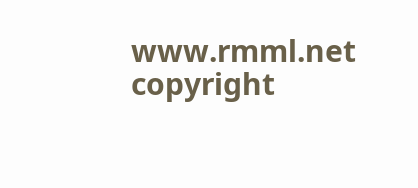www.rmml.net
copyright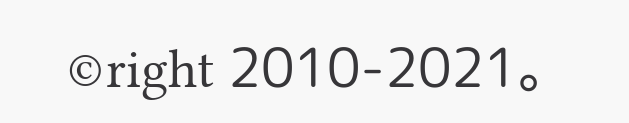©right 2010-2021。